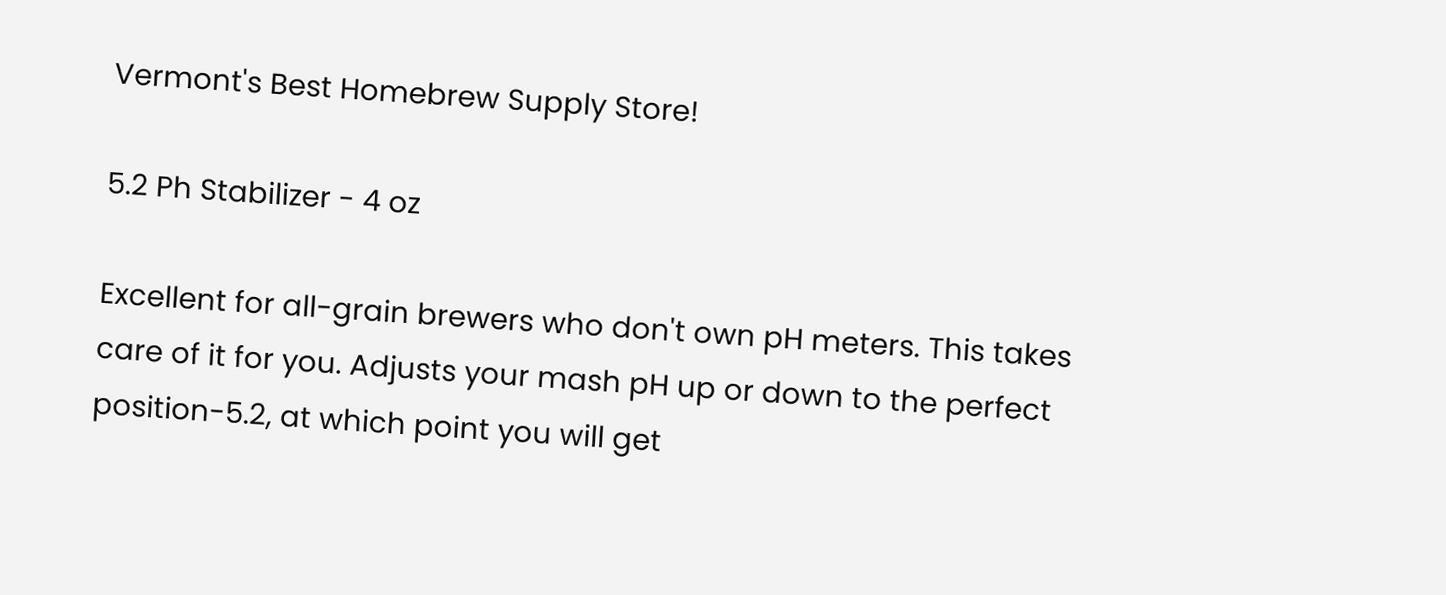Vermont's Best Homebrew Supply Store!

5.2 Ph Stabilizer - 4 oz

Excellent for all-grain brewers who don't own pH meters. This takes care of it for you. Adjusts your mash pH up or down to the perfect position-5.2, at which point you will get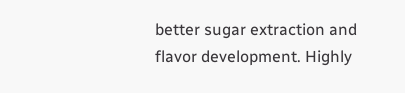better sugar extraction and flavor development. Highly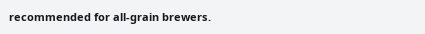recommended for all-grain brewers.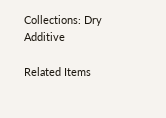Collections: Dry Additive

Related Items